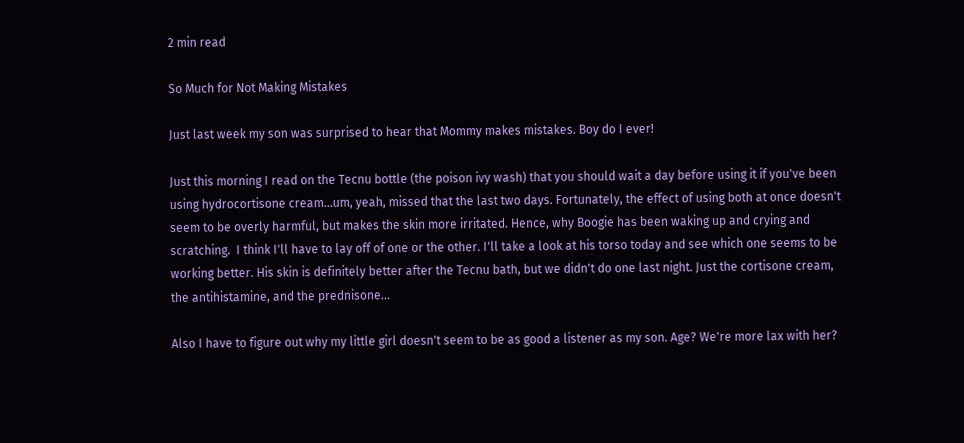2 min read

So Much for Not Making Mistakes

Just last week my son was surprised to hear that Mommy makes mistakes. Boy do I ever!

Just this morning I read on the Tecnu bottle (the poison ivy wash) that you should wait a day before using it if you've been using hydrocortisone cream...um, yeah, missed that the last two days. Fortunately, the effect of using both at once doesn't seem to be overly harmful, but makes the skin more irritated. Hence, why Boogie has been waking up and crying and scratching.  I think I'll have to lay off of one or the other. I'll take a look at his torso today and see which one seems to be working better. His skin is definitely better after the Tecnu bath, but we didn't do one last night. Just the cortisone cream, the antihistamine, and the prednisone...

Also I have to figure out why my little girl doesn't seem to be as good a listener as my son. Age? We're more lax with her?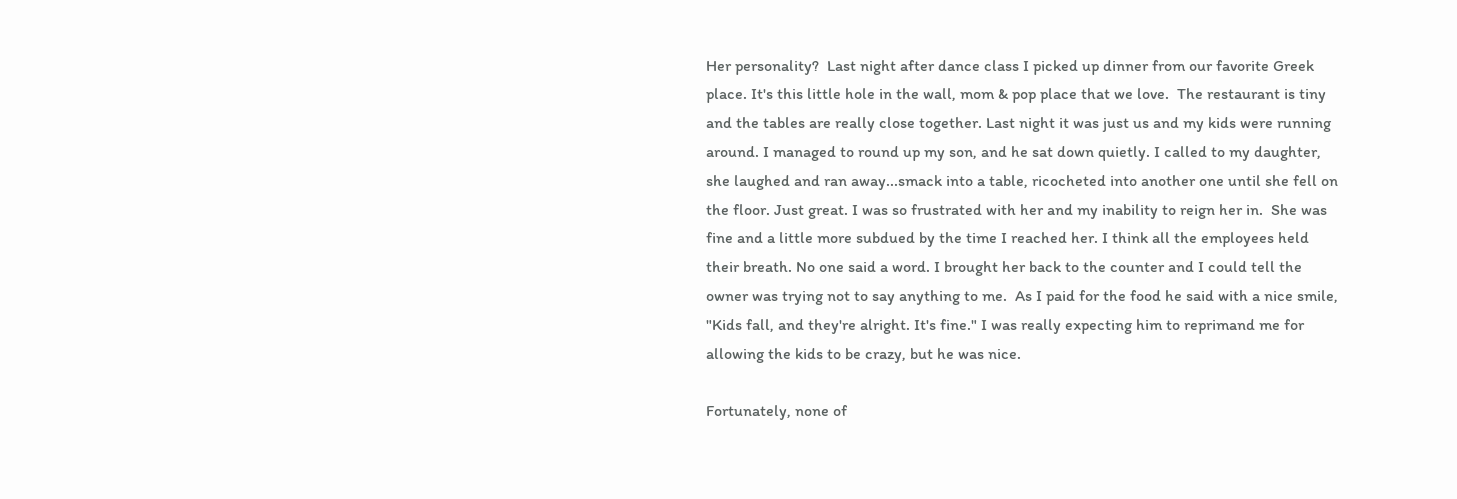Her personality?  Last night after dance class I picked up dinner from our favorite Greek place. It's this little hole in the wall, mom & pop place that we love.  The restaurant is tiny and the tables are really close together. Last night it was just us and my kids were running around. I managed to round up my son, and he sat down quietly. I called to my daughter, she laughed and ran away...smack into a table, ricocheted into another one until she fell on the floor. Just great. I was so frustrated with her and my inability to reign her in.  She was fine and a little more subdued by the time I reached her. I think all the employees held their breath. No one said a word. I brought her back to the counter and I could tell the owner was trying not to say anything to me.  As I paid for the food he said with a nice smile, "Kids fall, and they're alright. It's fine." I was really expecting him to reprimand me for allowing the kids to be crazy, but he was nice.

Fortunately, none of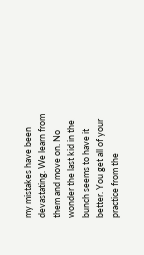my mistakes have been devastating. We learn from them and move on. No wonder the last kid in the bunch seems to have it better. You get all of your practice from the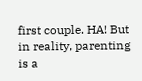first couple. HA! But in reality, parenting is a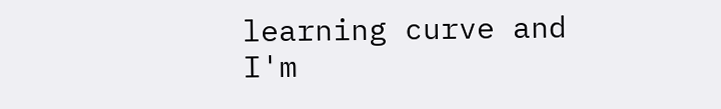learning curve and I'm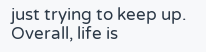just trying to keep up.  Overall, life is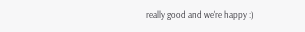really good and we're happy :)